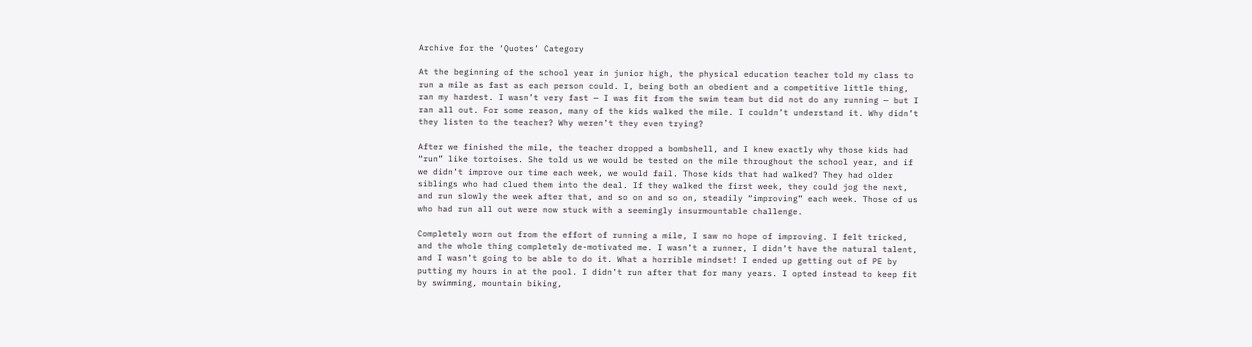Archive for the ‘Quotes’ Category

At the beginning of the school year in junior high, the physical education teacher told my class to run a mile as fast as each person could. I, being both an obedient and a competitive little thing, ran my hardest. I wasn’t very fast — I was fit from the swim team but did not do any running — but I ran all out. For some reason, many of the kids walked the mile. I couldn’t understand it. Why didn’t they listen to the teacher? Why weren’t they even trying?

After we finished the mile, the teacher dropped a bombshell, and I knew exactly why those kids had “run” like tortoises. She told us we would be tested on the mile throughout the school year, and if we didn’t improve our time each week, we would fail. Those kids that had walked? They had older siblings who had clued them into the deal. If they walked the first week, they could jog the next, and run slowly the week after that, and so on and so on, steadily “improving” each week. Those of us who had run all out were now stuck with a seemingly insurmountable challenge.

Completely worn out from the effort of running a mile, I saw no hope of improving. I felt tricked, and the whole thing completely de-motivated me. I wasn’t a runner, I didn’t have the natural talent, and I wasn’t going to be able to do it. What a horrible mindset! I ended up getting out of PE by putting my hours in at the pool. I didn’t run after that for many years. I opted instead to keep fit by swimming, mountain biking,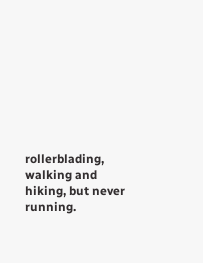rollerblading, walking and hiking, but never running.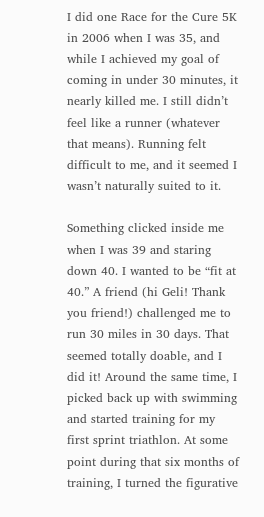I did one Race for the Cure 5K in 2006 when I was 35, and while I achieved my goal of coming in under 30 minutes, it nearly killed me. I still didn’t feel like a runner (whatever that means). Running felt difficult to me, and it seemed I wasn’t naturally suited to it.

Something clicked inside me when I was 39 and staring down 40. I wanted to be “fit at 40.” A friend (hi Geli! Thank you friend!) challenged me to run 30 miles in 30 days. That seemed totally doable, and I did it! Around the same time, I picked back up with swimming and started training for my first sprint triathlon. At some point during that six months of training, I turned the figurative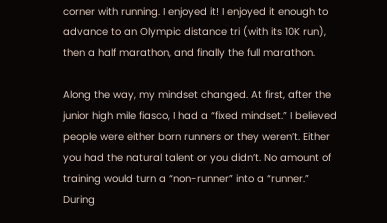corner with running. I enjoyed it! I enjoyed it enough to advance to an Olympic distance tri (with its 10K run), then a half marathon, and finally the full marathon.

Along the way, my mindset changed. At first, after the junior high mile fiasco, I had a “fixed mindset.” I believed people were either born runners or they weren’t. Either you had the natural talent or you didn’t. No amount of training would turn a “non-runner” into a “runner.” During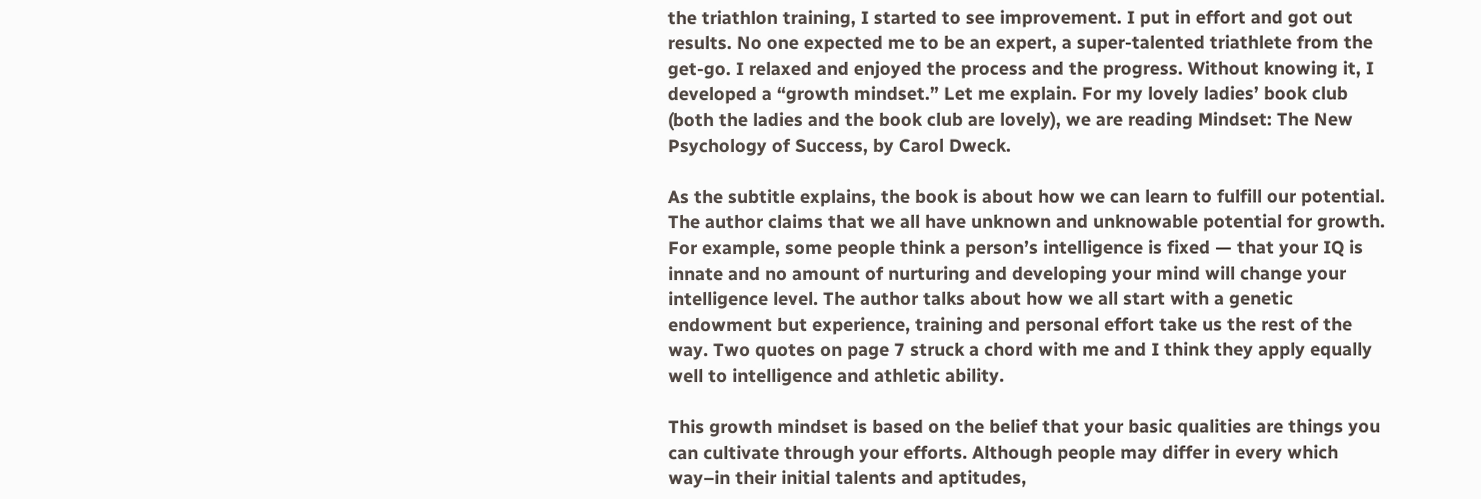the triathlon training, I started to see improvement. I put in effort and got out results. No one expected me to be an expert, a super-talented triathlete from the get-go. I relaxed and enjoyed the process and the progress. Without knowing it, I developed a “growth mindset.” Let me explain. For my lovely ladies’ book club (both the ladies and the book club are lovely), we are reading Mindset: The New Psychology of Success, by Carol Dweck.

As the subtitle explains, the book is about how we can learn to fulfill our potential. The author claims that we all have unknown and unknowable potential for growth. For example, some people think a person’s intelligence is fixed — that your IQ is innate and no amount of nurturing and developing your mind will change your intelligence level. The author talks about how we all start with a genetic endowment but experience, training and personal effort take us the rest of the way. Two quotes on page 7 struck a chord with me and I think they apply equally well to intelligence and athletic ability.

This growth mindset is based on the belief that your basic qualities are things you can cultivate through your efforts. Although people may differ in every which way–in their initial talents and aptitudes,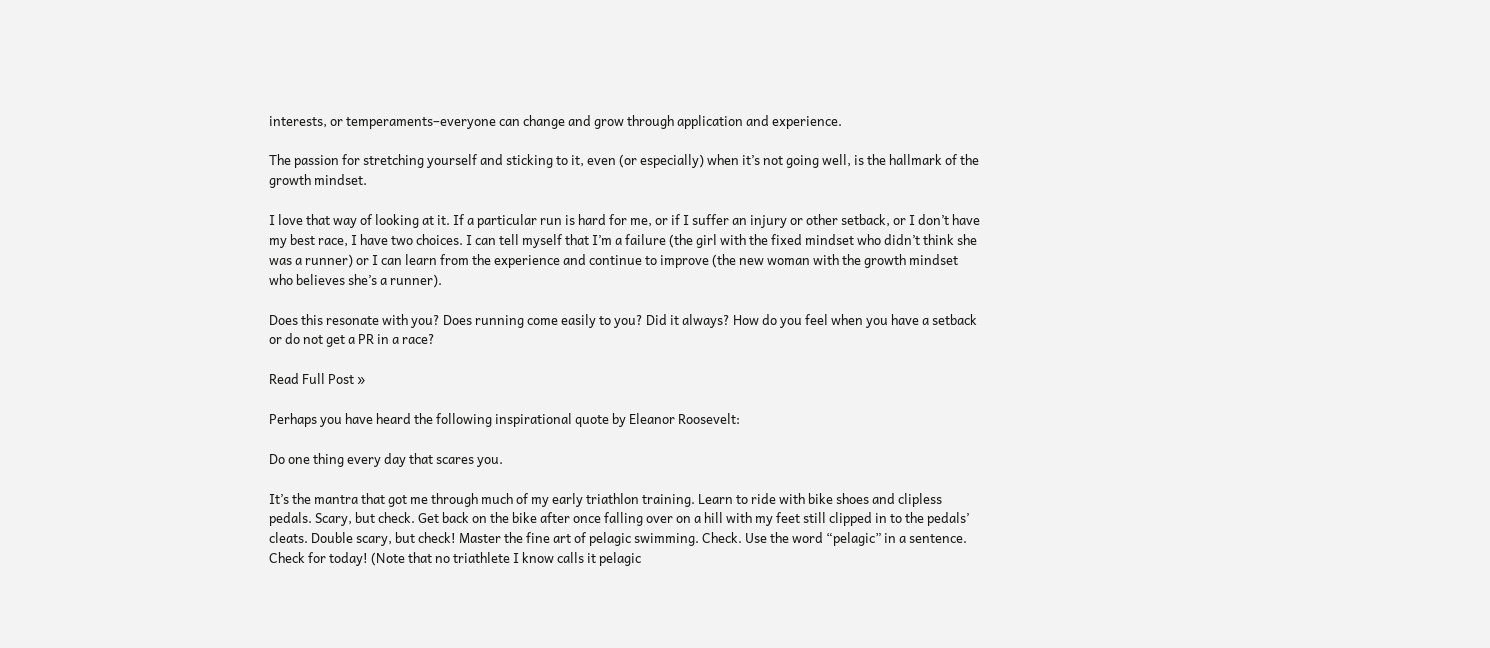interests, or temperaments–everyone can change and grow through application and experience.

The passion for stretching yourself and sticking to it, even (or especially) when it’s not going well, is the hallmark of the growth mindset.

I love that way of looking at it. If a particular run is hard for me, or if I suffer an injury or other setback, or I don’t have my best race, I have two choices. I can tell myself that I’m a failure (the girl with the fixed mindset who didn’t think she was a runner) or I can learn from the experience and continue to improve (the new woman with the growth mindset who believes she’s a runner).

Does this resonate with you? Does running come easily to you? Did it always? How do you feel when you have a setback or do not get a PR in a race?

Read Full Post »

Perhaps you have heard the following inspirational quote by Eleanor Roosevelt:

Do one thing every day that scares you.

It’s the mantra that got me through much of my early triathlon training. Learn to ride with bike shoes and clipless pedals. Scary, but check. Get back on the bike after once falling over on a hill with my feet still clipped in to the pedals’ cleats. Double scary, but check! Master the fine art of pelagic swimming. Check. Use the word “pelagic” in a sentence. Check for today! (Note that no triathlete I know calls it pelagic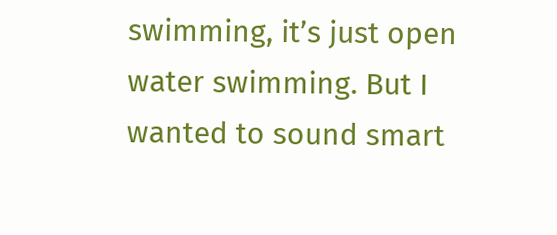swimming, it’s just open water swimming. But I wanted to sound smart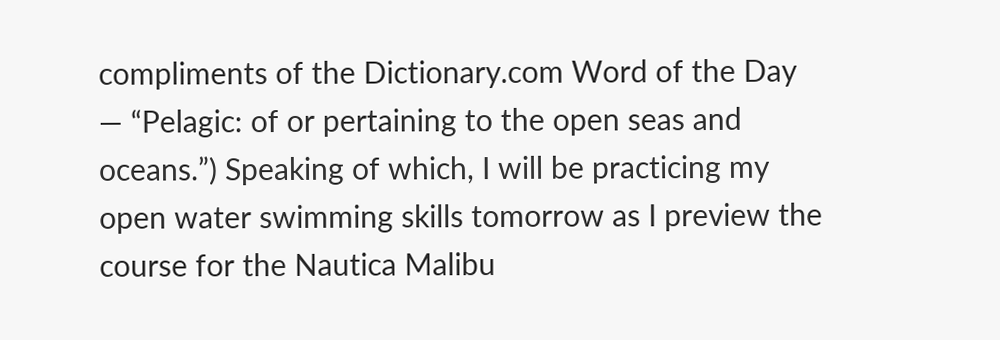compliments of the Dictionary.com Word of the Day — “Pelagic: of or pertaining to the open seas and oceans.”) Speaking of which, I will be practicing my open water swimming skills tomorrow as I preview the course for the Nautica Malibu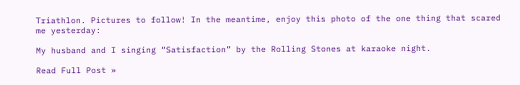Triathlon. Pictures to follow! In the meantime, enjoy this photo of the one thing that scared me yesterday:

My husband and I singing “Satisfaction” by the Rolling Stones at karaoke night.

Read Full Post »